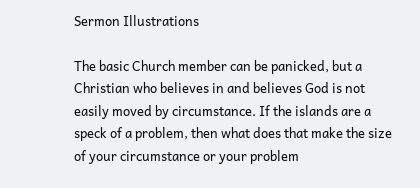Sermon Illustrations

The basic Church member can be panicked, but a Christian who believes in and believes God is not easily moved by circumstance. If the islands are a speck of a problem, then what does that make the size of your circumstance or your problem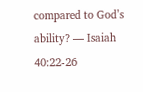compared to God’s ability? — Isaiah 40:22-26